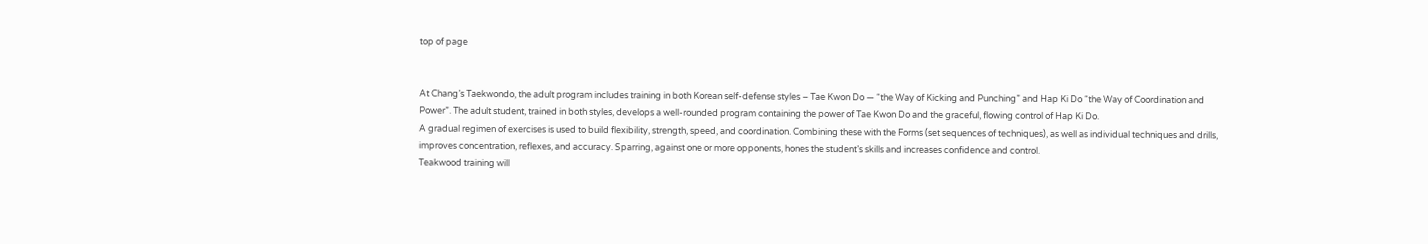top of page


At Chang’s Taekwondo, the adult program includes training in both Korean self-defense styles – Tae Kwon Do — “the Way of Kicking and Punching” and Hap Ki Do “the Way of Coordination and Power”. The adult student, trained in both styles, develops a well-rounded program containing the power of Tae Kwon Do and the graceful, flowing control of Hap Ki Do.
A gradual regimen of exercises is used to build flexibility, strength, speed, and coordination. Combining these with the Forms (set sequences of techniques), as well as individual techniques and drills, improves concentration, reflexes, and accuracy. Sparring, against one or more opponents, hones the student’s skills and increases confidence and control.
Teakwood training will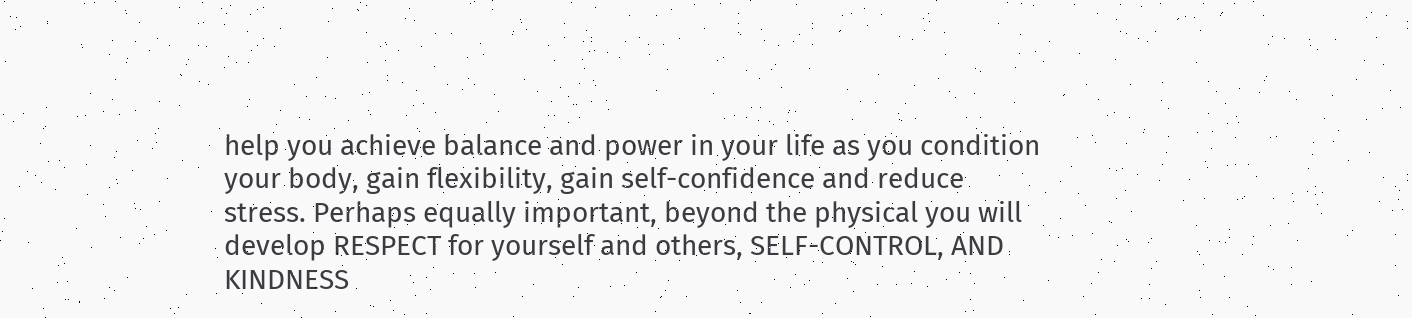help you achieve balance and power in your life as you condition your body, gain flexibility, gain self-confidence and reduce stress. Perhaps equally important, beyond the physical you will develop RESPECT for yourself and others, SELF-CONTROL, AND KINDNESS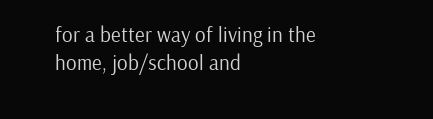for a better way of living in the home, job/school and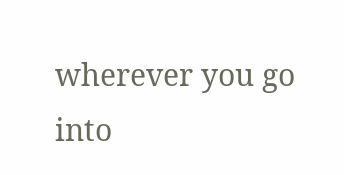wherever you go into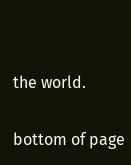the world.

bottom of page